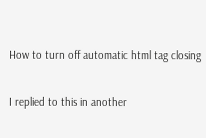How to turn off automatic html tag closing

I replied to this in another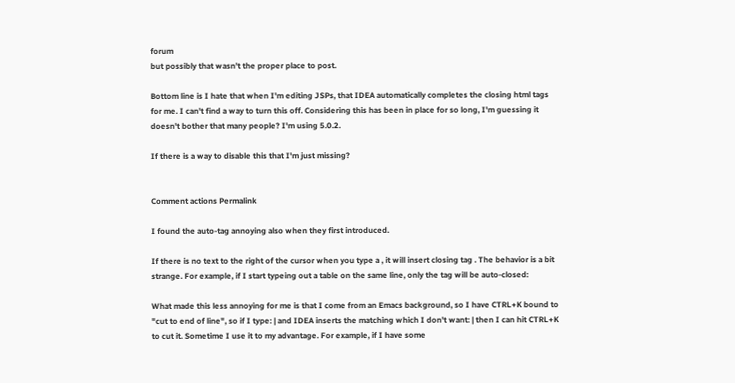forum
but possibly that wasn't the proper place to post.

Bottom line is I hate that when I'm editing JSPs, that IDEA automatically completes the closing html tags for me. I can't find a way to turn this off. Considering this has been in place for so long, I'm guessing it doesn't bother that many people? I'm using 5.0.2.

If there is a way to disable this that I'm just missing?


Comment actions Permalink

I found the auto-tag annoying also when they first introduced.

If there is no text to the right of the cursor when you type a , it will insert closing tag . The behavior is a bit strange. For example, if I start typeing out a table on the same line, only the tag will be auto-closed:

What made this less annoying for me is that I come from an Emacs background, so I have CTRL+K bound to "cut to end of line", so if I type: | and IDEA inserts the matching which I don't want: | then I can hit CTRL+K to cut it. Sometime I use it to my advantage. For example, if I have some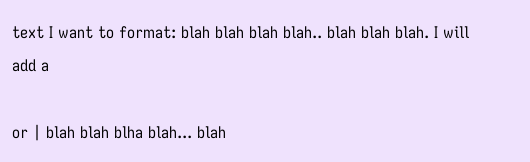text I want to format: blah blah blah blah.. blah blah blah. I will add a

or | blah blah blha blah... blah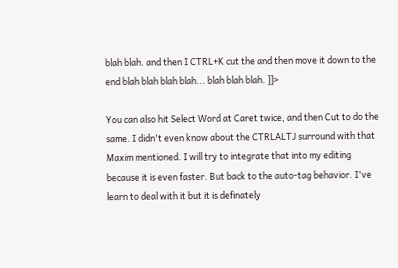blah blah. and then I CTRL+K cut the and then move it down to the end blah blah blah blah... blah blah blah. ]]>

You can also hit Select Word at Caret twice, and then Cut to do the same. I didn't even know about the CTRLALTJ surround with that Maxim mentioned. I will try to integrate that into my editing because it is even faster. But back to the auto-tag behavior. I've learn to deal with it but it is definately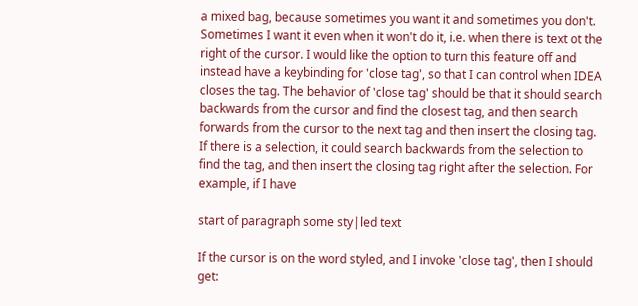a mixed bag, because sometimes you want it and sometimes you don't. Sometimes I want it even when it won't do it, i.e. when there is text ot the right of the cursor. I would like the option to turn this feature off and instead have a keybinding for 'close tag', so that I can control when IDEA closes the tag. The behavior of 'close tag' should be that it should search backwards from the cursor and find the closest tag, and then search forwards from the cursor to the next tag and then insert the closing tag. If there is a selection, it could search backwards from the selection to find the tag, and then insert the closing tag right after the selection. For example, if I have

start of paragraph some sty|led text

If the cursor is on the word styled, and I invoke 'close tag', then I should get: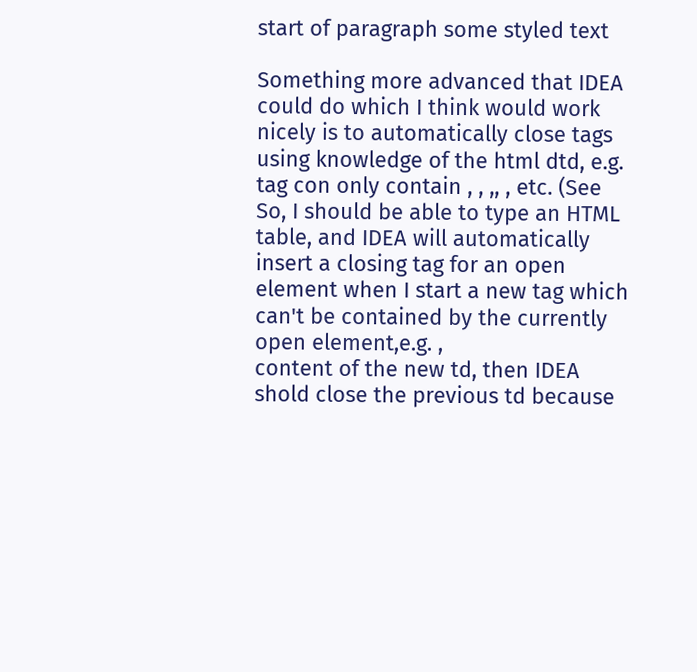start of paragraph some styled text

Something more advanced that IDEA could do which I think would work nicely is to automatically close tags using knowledge of the html dtd, e.g. tag con only contain , , ,, , etc. (See So, I should be able to type an HTML table, and IDEA will automatically insert a closing tag for an open element when I start a new tag which can't be contained by the currently open element,e.g. ,
content of the new td, then IDEA shold close the previous td because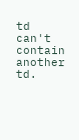td can't contain another td.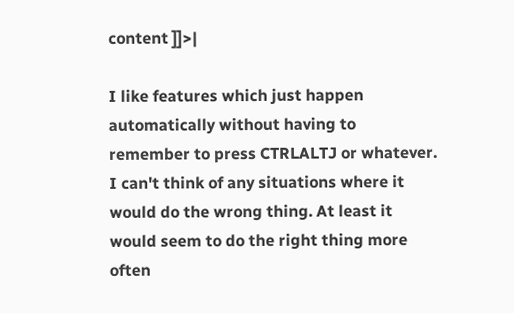content ]]>|

I like features which just happen automatically without having to remember to press CTRLALTJ or whatever. I can't think of any situations where it would do the wrong thing. At least it would seem to do the right thing more often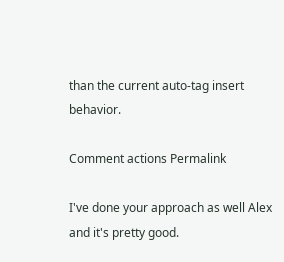than the current auto-tag insert behavior.

Comment actions Permalink

I've done your approach as well Alex and it's pretty good.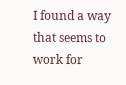I found a way that seems to work for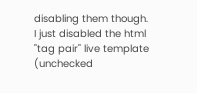disabling them though. I just disabled the html "tag pair" live template (unchecked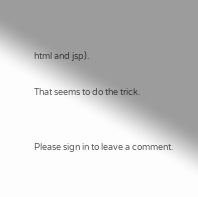html and jsp).

That seems to do the trick.


Please sign in to leave a comment.